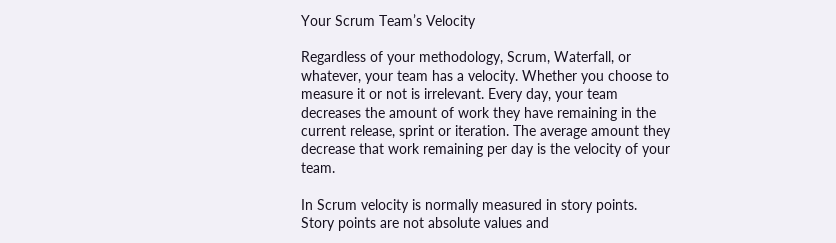Your Scrum Team’s Velocity

Regardless of your methodology, Scrum, Waterfall, or whatever, your team has a velocity. Whether you choose to measure it or not is irrelevant. Every day, your team decreases the amount of work they have remaining in the current release, sprint or iteration. The average amount they decrease that work remaining per day is the velocity of your team.

In Scrum velocity is normally measured in story points. Story points are not absolute values and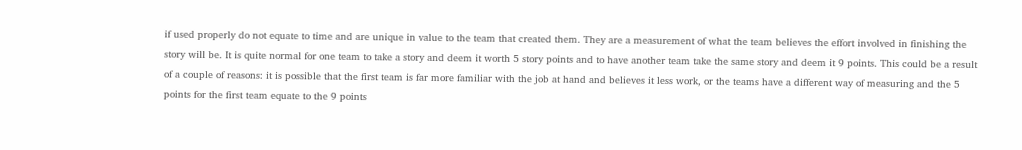if used properly do not equate to time and are unique in value to the team that created them. They are a measurement of what the team believes the effort involved in finishing the story will be. It is quite normal for one team to take a story and deem it worth 5 story points and to have another team take the same story and deem it 9 points. This could be a result of a couple of reasons: it is possible that the first team is far more familiar with the job at hand and believes it less work, or the teams have a different way of measuring and the 5 points for the first team equate to the 9 points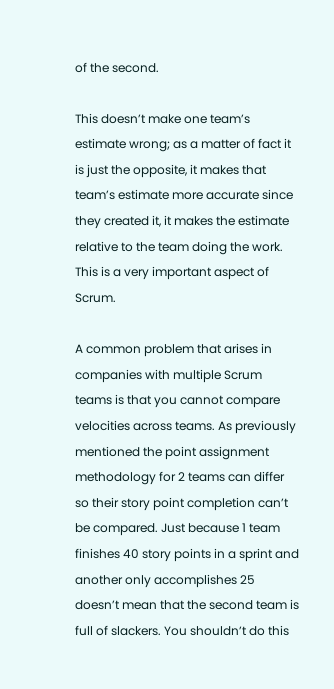of the second.

This doesn’t make one team’s estimate wrong; as a matter of fact it is just the opposite, it makes that team’s estimate more accurate since they created it, it makes the estimate relative to the team doing the work. This is a very important aspect of Scrum.

A common problem that arises in companies with multiple Scrum teams is that you cannot compare velocities across teams. As previously mentioned the point assignment methodology for 2 teams can differ so their story point completion can’t be compared. Just because 1 team finishes 40 story points in a sprint and another only accomplishes 25 doesn’t mean that the second team is full of slackers. You shouldn’t do this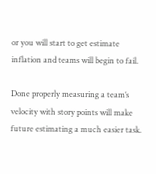or you will start to get estimate inflation and teams will begin to fail.

Done properly measuring a team’s velocity with story points will make future estimating a much easier task.